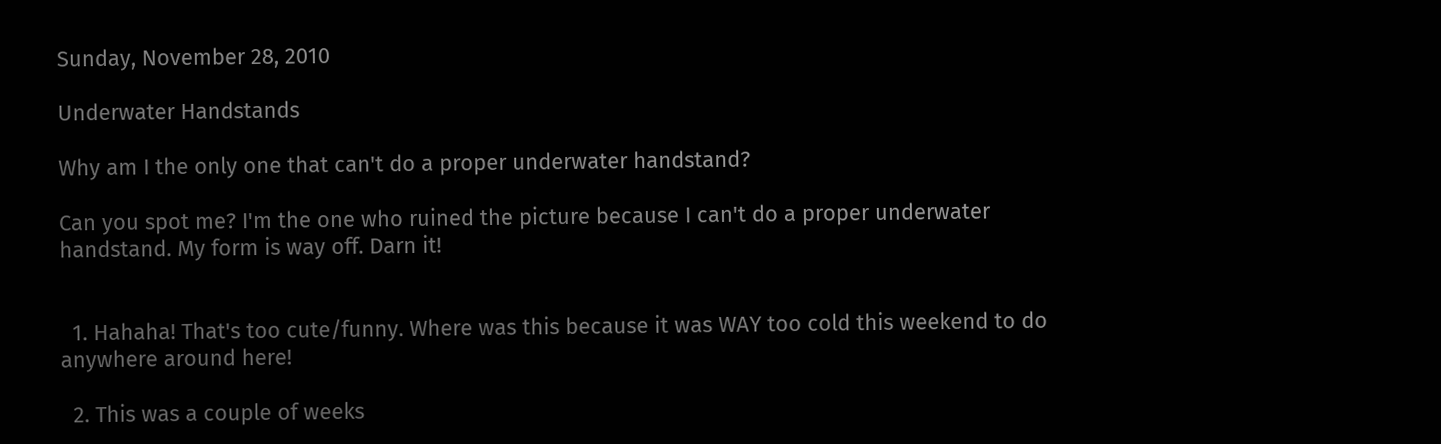Sunday, November 28, 2010

Underwater Handstands

Why am I the only one that can't do a proper underwater handstand?

Can you spot me? I'm the one who ruined the picture because I can't do a proper underwater handstand. My form is way off. Darn it!


  1. Hahaha! That's too cute/funny. Where was this because it was WAY too cold this weekend to do anywhere around here!

  2. This was a couple of weeks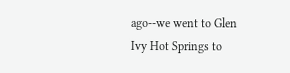ago--we went to Glen Ivy Hot Springs to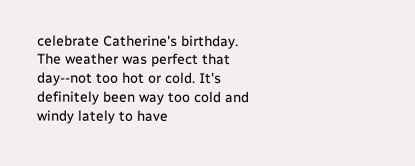celebrate Catherine's birthday. The weather was perfect that day--not too hot or cold. It's definitely been way too cold and windy lately to have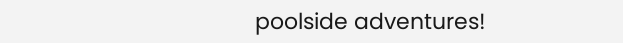poolside adventures!